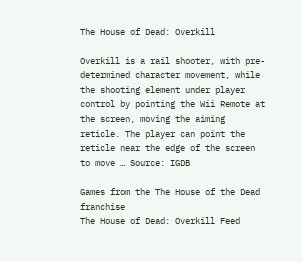The House of Dead: Overkill

Overkill is a rail shooter, with pre-determined character movement, while the shooting element under player control by pointing the Wii Remote at the screen, moving the aiming reticle. The player can point the reticle near the edge of the screen to move … Source: IGDB

Games from the The House of the Dead franchise
The House of Dead: Overkill Feed